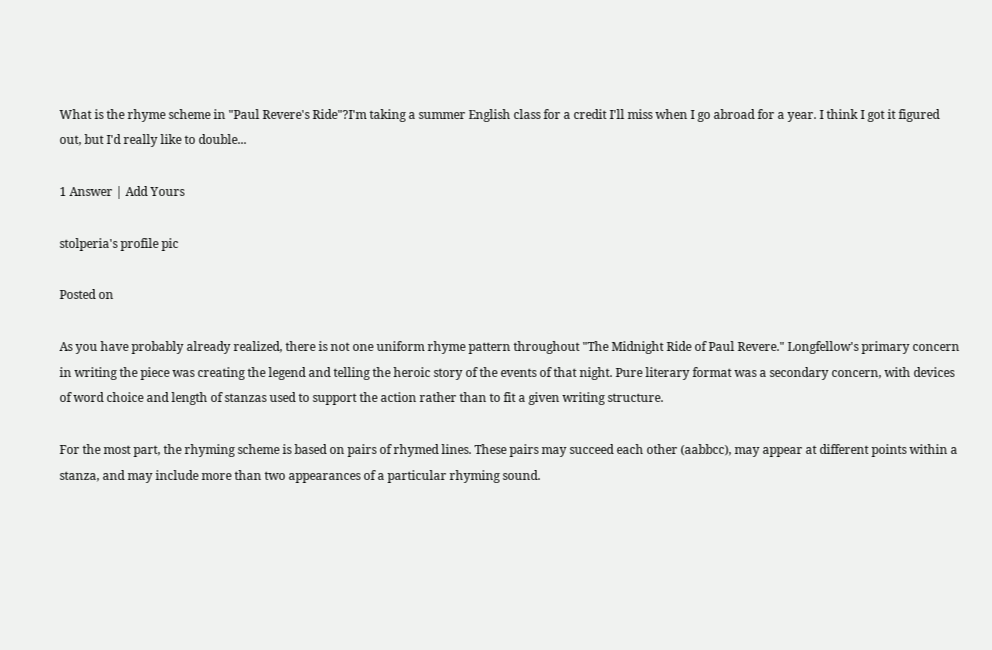What is the rhyme scheme in "Paul Revere's Ride"?I'm taking a summer English class for a credit I'll miss when I go abroad for a year. I think I got it figured out, but I'd really like to double...

1 Answer | Add Yours

stolperia's profile pic

Posted on

As you have probably already realized, there is not one uniform rhyme pattern throughout "The Midnight Ride of Paul Revere." Longfellow's primary concern in writing the piece was creating the legend and telling the heroic story of the events of that night. Pure literary format was a secondary concern, with devices of word choice and length of stanzas used to support the action rather than to fit a given writing structure.

For the most part, the rhyming scheme is based on pairs of rhymed lines. These pairs may succeed each other (aabbcc), may appear at different points within a stanza, and may include more than two appearances of a particular rhyming sound.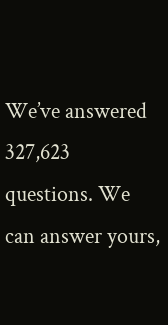We’ve answered 327,623 questions. We can answer yours,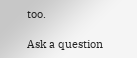too.

Ask a question